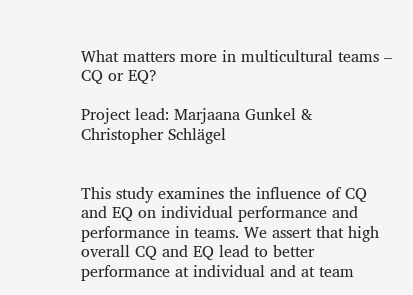What matters more in multicultural teams – CQ or EQ?

Project lead: Marjaana Gunkel & Christopher Schlägel


This study examines the influence of CQ and EQ on individual performance and performance in teams. We assert that high overall CQ and EQ lead to better performance at individual and at team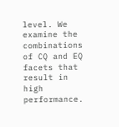level. We examine the combinations of CQ and EQ facets that result in high performance.